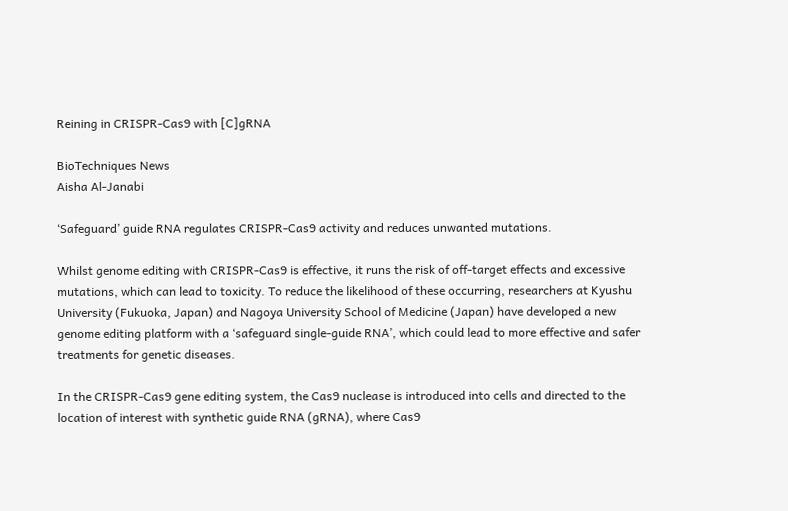Reining in CRISPR-Cas9 with [C]gRNA

BioTechniques News
Aisha Al-Janabi

‘Safeguard’ guide RNA regulates CRISPR-Cas9 activity and reduces unwanted mutations.

Whilst genome editing with CRISPR-Cas9 is effective, it runs the risk of off-target effects and excessive mutations, which can lead to toxicity. To reduce the likelihood of these occurring, researchers at Kyushu University (Fukuoka, Japan) and Nagoya University School of Medicine (Japan) have developed a new genome editing platform with a ‘safeguard single-guide RNA’, which could lead to more effective and safer treatments for genetic diseases.

In the CRISPR-Cas9 gene editing system, the Cas9 nuclease is introduced into cells and directed to the location of interest with synthetic guide RNA (gRNA), where Cas9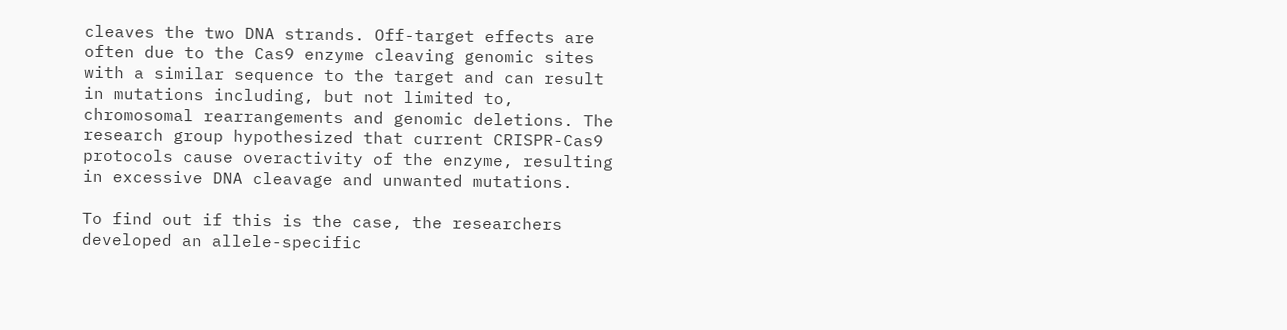cleaves the two DNA strands. Off-target effects are often due to the Cas9 enzyme cleaving genomic sites with a similar sequence to the target and can result in mutations including, but not limited to, chromosomal rearrangements and genomic deletions. The research group hypothesized that current CRISPR-Cas9 protocols cause overactivity of the enzyme, resulting in excessive DNA cleavage and unwanted mutations.

To find out if this is the case, the researchers developed an allele-specific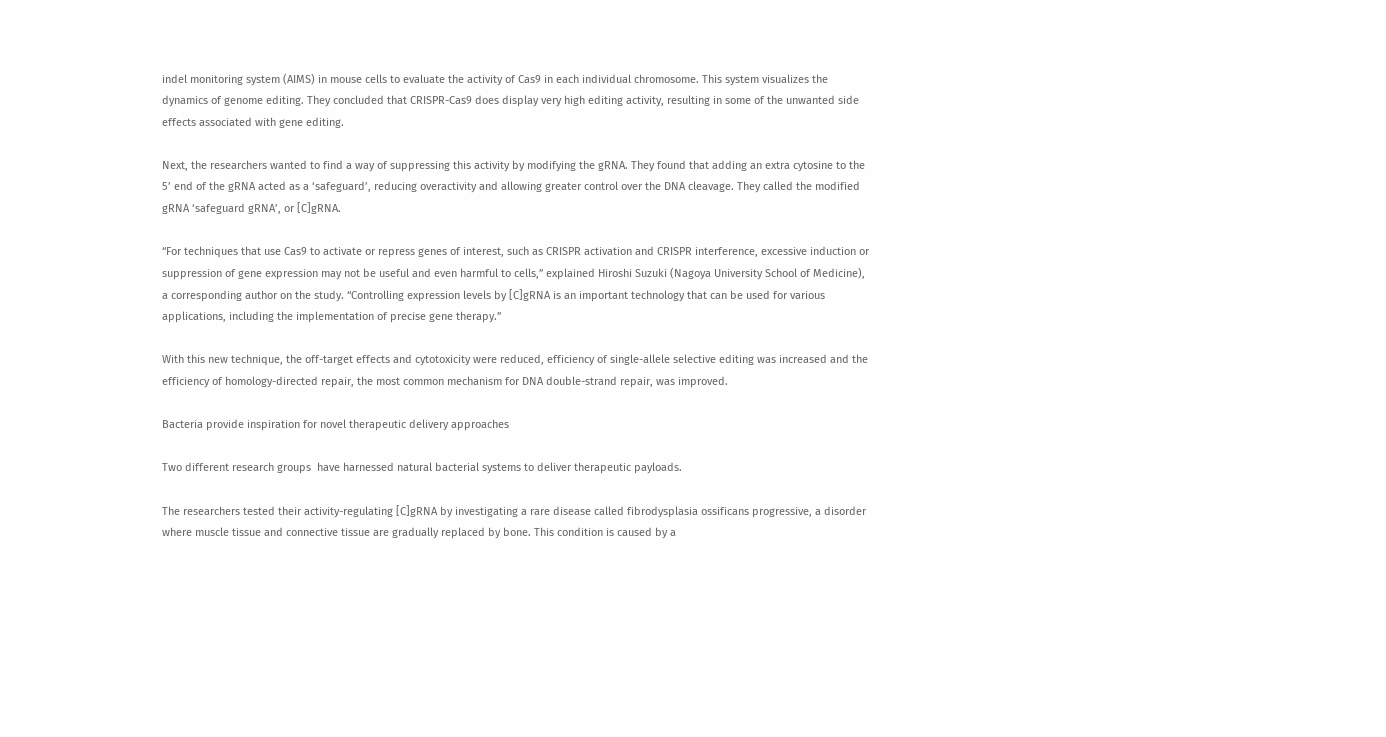indel monitoring system (AIMS) in mouse cells to evaluate the activity of Cas9 in each individual chromosome. This system visualizes the dynamics of genome editing. They concluded that CRISPR-Cas9 does display very high editing activity, resulting in some of the unwanted side effects associated with gene editing.

Next, the researchers wanted to find a way of suppressing this activity by modifying the gRNA. They found that adding an extra cytosine to the 5’ end of the gRNA acted as a ‘safeguard’, reducing overactivity and allowing greater control over the DNA cleavage. They called the modified gRNA ‘safeguard gRNA’, or [C]gRNA.

“For techniques that use Cas9 to activate or repress genes of interest, such as CRISPR activation and CRISPR interference, excessive induction or suppression of gene expression may not be useful and even harmful to cells,” explained Hiroshi Suzuki (Nagoya University School of Medicine), a corresponding author on the study. “Controlling expression levels by [C]gRNA is an important technology that can be used for various applications, including the implementation of precise gene therapy.”

With this new technique, the off-target effects and cytotoxicity were reduced, efficiency of single-allele selective editing was increased and the efficiency of homology-directed repair, the most common mechanism for DNA double-strand repair, was improved.

Bacteria provide inspiration for novel therapeutic delivery approaches

Two different research groups  have harnessed natural bacterial systems to deliver therapeutic payloads.

The researchers tested their activity-regulating [C]gRNA by investigating a rare disease called fibrodysplasia ossificans progressive, a disorder where muscle tissue and connective tissue are gradually replaced by bone. This condition is caused by a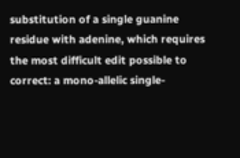substitution of a single guanine residue with adenine, which requires the most difficult edit possible to correct: a mono-allelic single-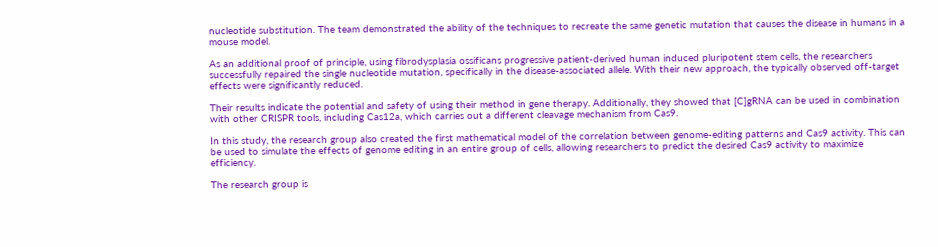nucleotide substitution. The team demonstrated the ability of the techniques to recreate the same genetic mutation that causes the disease in humans in a mouse model.

As an additional proof of principle, using fibrodysplasia ossificans progressive patient-derived human induced pluripotent stem cells, the researchers successfully repaired the single nucleotide mutation, specifically in the disease-associated allele. With their new approach, the typically observed off-target effects were significantly reduced.

Their results indicate the potential and safety of using their method in gene therapy. Additionally, they showed that [C]gRNA can be used in combination with other CRISPR tools, including Cas12a, which carries out a different cleavage mechanism from Cas9.

In this study, the research group also created the first mathematical model of the correlation between genome-editing patterns and Cas9 activity. This can be used to simulate the effects of genome editing in an entire group of cells, allowing researchers to predict the desired Cas9 activity to maximize efficiency.

The research group is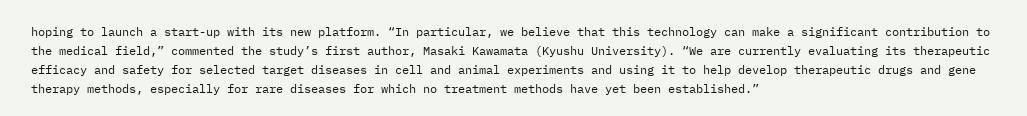hoping to launch a start-up with its new platform. “In particular, we believe that this technology can make a significant contribution to the medical field,” commented the study’s first author, Masaki Kawamata (Kyushu University). “We are currently evaluating its therapeutic efficacy and safety for selected target diseases in cell and animal experiments and using it to help develop therapeutic drugs and gene therapy methods, especially for rare diseases for which no treatment methods have yet been established.”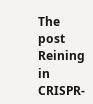The post Reining in CRISPR-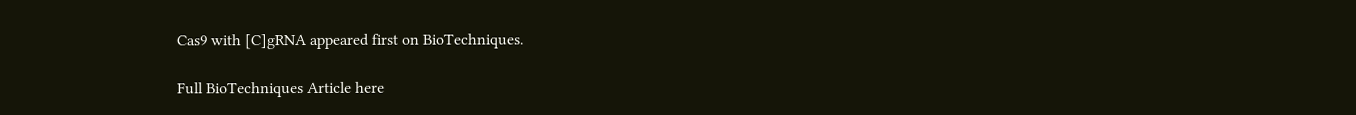Cas9 with [C]gRNA appeared first on BioTechniques.

Full BioTechniques Article here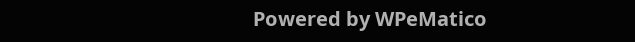Powered by WPeMatico